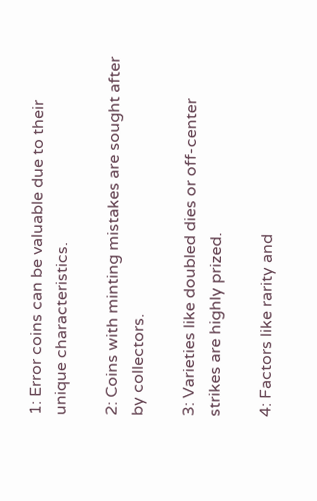1: Error coins can be valuable due to their unique characteristics.

2: Coins with minting mistakes are sought after by collectors.

3: Varieties like doubled dies or off-center strikes are highly prized.

4: Factors like rarity and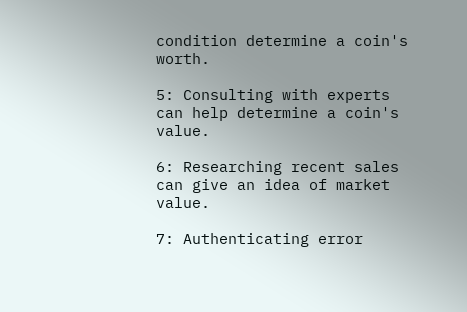condition determine a coin's worth.

5: Consulting with experts can help determine a coin's value.

6: Researching recent sales can give an idea of market value.

7: Authenticating error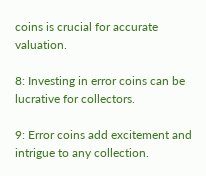coins is crucial for accurate valuation.

8: Investing in error coins can be lucrative for collectors.

9: Error coins add excitement and intrigue to any collection.